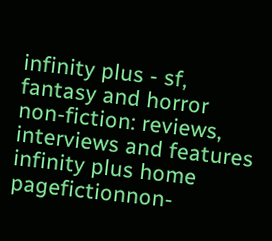infinity plus - sf, fantasy and horror non-fiction: reviews, interviews and features
infinity plus home pagefictionnon-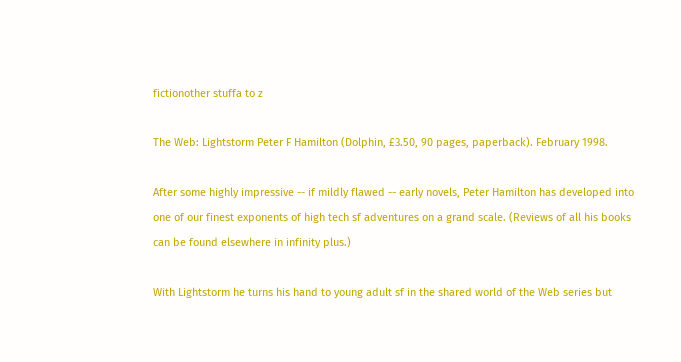fictionother stuffa to z

The Web: Lightstorm Peter F Hamilton (Dolphin, £3.50, 90 pages, paperback). February 1998.

After some highly impressive -- if mildly flawed -- early novels, Peter Hamilton has developed into one of our finest exponents of high tech sf adventures on a grand scale. (Reviews of all his books can be found elsewhere in infinity plus.)

With Lightstorm he turns his hand to young adult sf in the shared world of the Web series but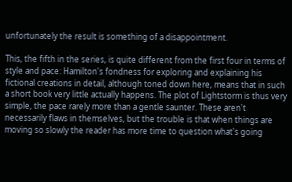unfortunately the result is something of a disappointment.

This, the fifth in the series, is quite different from the first four in terms of style and pace: Hamilton's fondness for exploring and explaining his fictional creations in detail, although toned down here, means that in such a short book very little actually happens. The plot of Lightstorm is thus very simple, the pace rarely more than a gentle saunter. These aren't necessarily flaws in themselves, but the trouble is that when things are moving so slowly the reader has more time to question what's going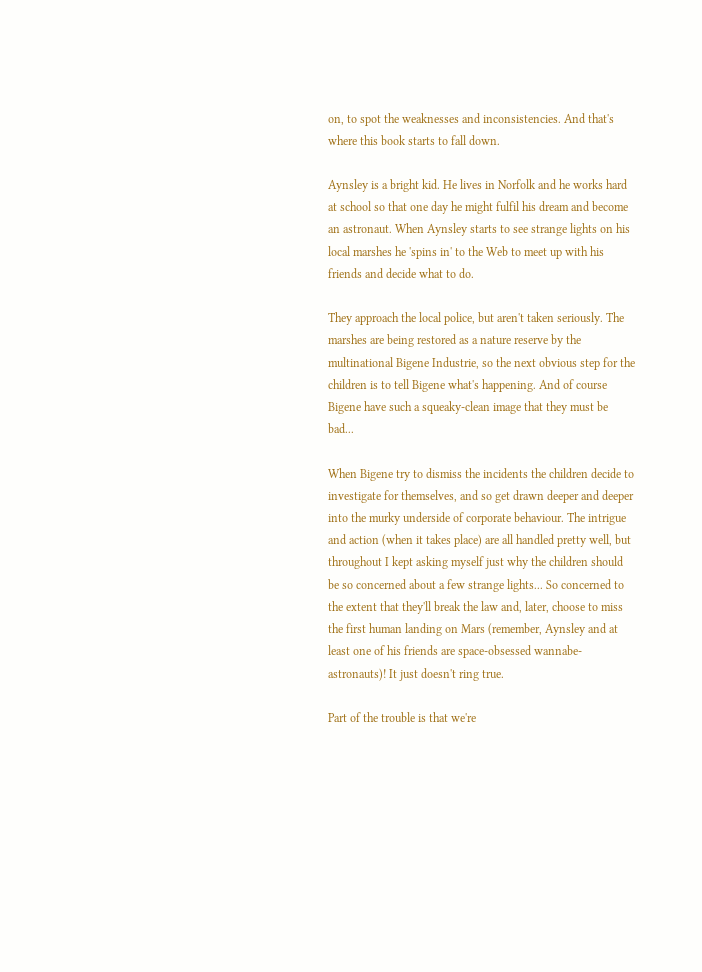on, to spot the weaknesses and inconsistencies. And that's where this book starts to fall down.

Aynsley is a bright kid. He lives in Norfolk and he works hard at school so that one day he might fulfil his dream and become an astronaut. When Aynsley starts to see strange lights on his local marshes he 'spins in' to the Web to meet up with his friends and decide what to do.

They approach the local police, but aren't taken seriously. The marshes are being restored as a nature reserve by the multinational Bigene Industrie, so the next obvious step for the children is to tell Bigene what's happening. And of course Bigene have such a squeaky-clean image that they must be bad...

When Bigene try to dismiss the incidents the children decide to investigate for themselves, and so get drawn deeper and deeper into the murky underside of corporate behaviour. The intrigue and action (when it takes place) are all handled pretty well, but throughout I kept asking myself just why the children should be so concerned about a few strange lights... So concerned to the extent that they'll break the law and, later, choose to miss the first human landing on Mars (remember, Aynsley and at least one of his friends are space-obsessed wannabe-astronauts)! It just doesn't ring true.

Part of the trouble is that we're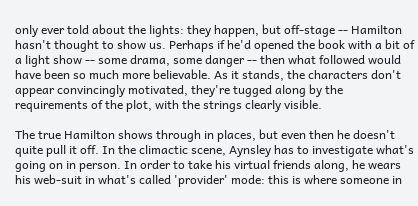only ever told about the lights: they happen, but off-stage -- Hamilton hasn't thought to show us. Perhaps if he'd opened the book with a bit of a light show -- some drama, some danger -- then what followed would have been so much more believable. As it stands, the characters don't appear convincingly motivated, they're tugged along by the requirements of the plot, with the strings clearly visible.

The true Hamilton shows through in places, but even then he doesn't quite pull it off. In the climactic scene, Aynsley has to investigate what's going on in person. In order to take his virtual friends along, he wears his web-suit in what's called 'provider' mode: this is where someone in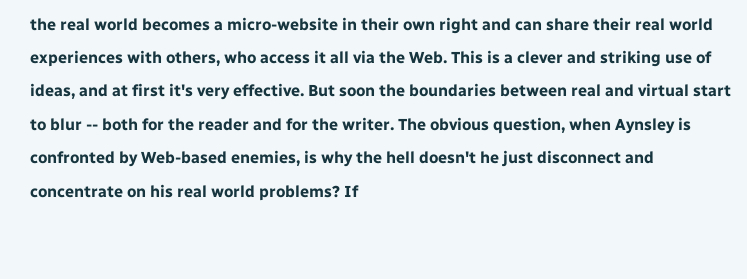the real world becomes a micro-website in their own right and can share their real world experiences with others, who access it all via the Web. This is a clever and striking use of ideas, and at first it's very effective. But soon the boundaries between real and virtual start to blur -- both for the reader and for the writer. The obvious question, when Aynsley is confronted by Web-based enemies, is why the hell doesn't he just disconnect and concentrate on his real world problems? If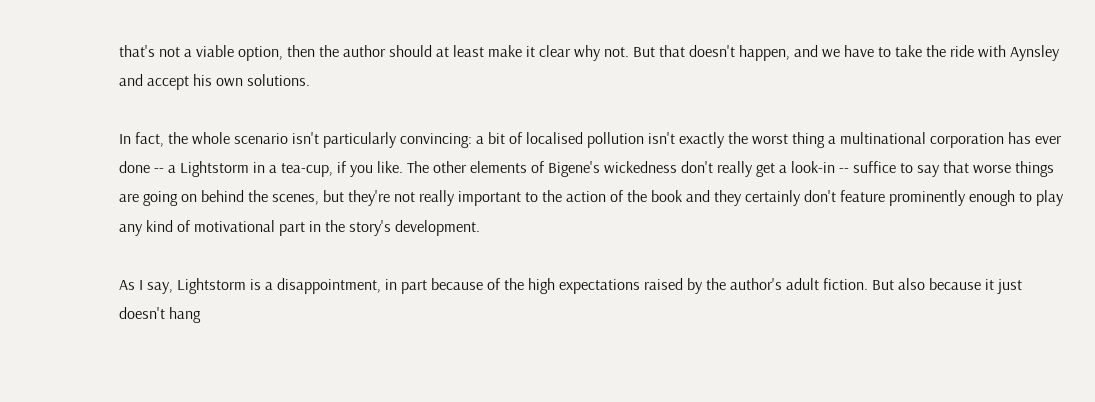that's not a viable option, then the author should at least make it clear why not. But that doesn't happen, and we have to take the ride with Aynsley and accept his own solutions.

In fact, the whole scenario isn't particularly convincing: a bit of localised pollution isn't exactly the worst thing a multinational corporation has ever done -- a Lightstorm in a tea-cup, if you like. The other elements of Bigene's wickedness don't really get a look-in -- suffice to say that worse things are going on behind the scenes, but they're not really important to the action of the book and they certainly don't feature prominently enough to play any kind of motivational part in the story's development.

As I say, Lightstorm is a disappointment, in part because of the high expectations raised by the author's adult fiction. But also because it just doesn't hang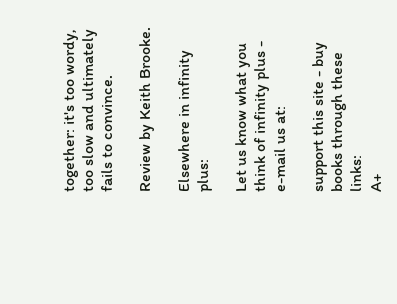together: it's too wordy, too slow and ultimately fails to convince.

Review by Keith Brooke.

Elsewhere in infinity plus:

Let us know what you think of infinity plus - e-mail us at:

support this site - buy books through these links:
A+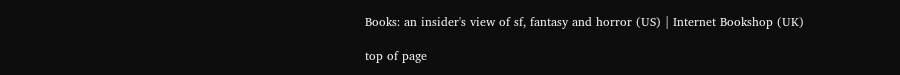Books: an insider's view of sf, fantasy and horror (US) | Internet Bookshop (UK)

top of page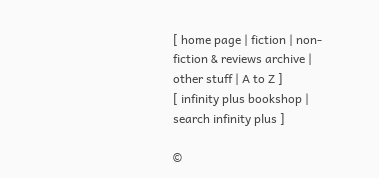[ home page | fiction | non-fiction & reviews archive | other stuff | A to Z ]
[ infinity plus bookshop | search infinity plus ]

©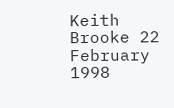Keith Brooke 22 February 1998